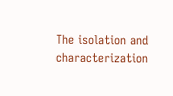The isolation and characterization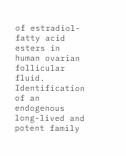of estradiol-fatty acid esters in human ovarian follicular fluid. Identification of an endogenous long-lived and potent family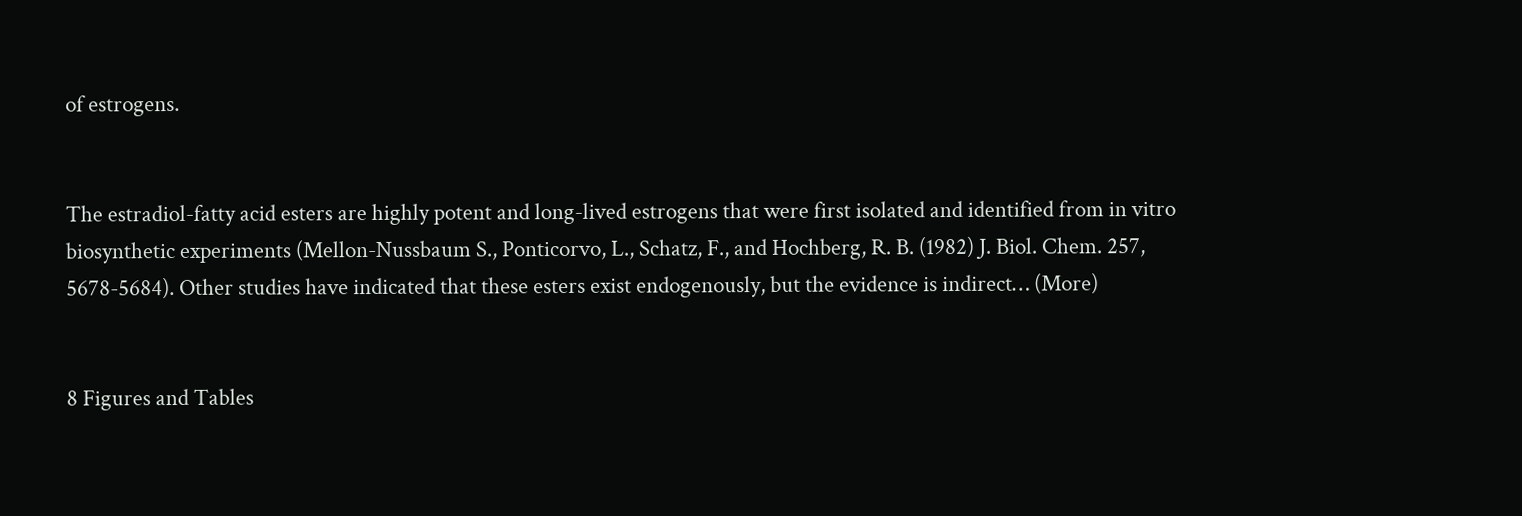of estrogens.


The estradiol-fatty acid esters are highly potent and long-lived estrogens that were first isolated and identified from in vitro biosynthetic experiments (Mellon-Nussbaum S., Ponticorvo, L., Schatz, F., and Hochberg, R. B. (1982) J. Biol. Chem. 257, 5678-5684). Other studies have indicated that these esters exist endogenously, but the evidence is indirect… (More)


8 Figures and Tables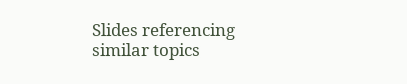Slides referencing similar topics